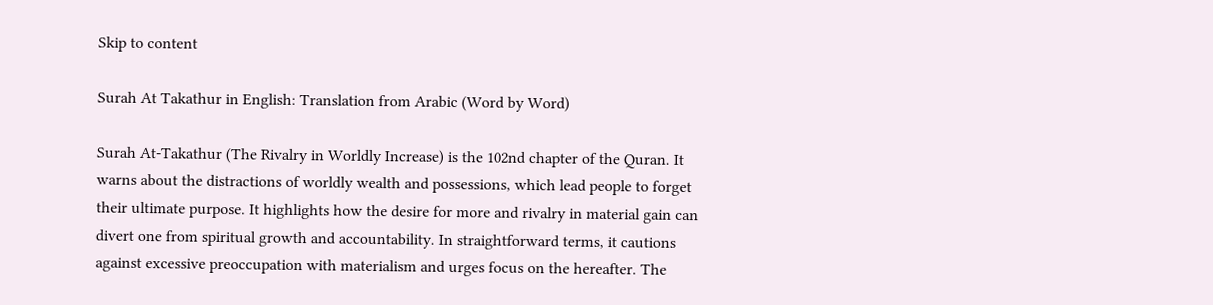Skip to content

Surah At Takathur in English: Translation from Arabic (Word by Word)

Surah At-Takathur (The Rivalry in Worldly Increase) is the 102nd chapter of the Quran. It warns about the distractions of worldly wealth and possessions, which lead people to forget their ultimate purpose. It highlights how the desire for more and rivalry in material gain can divert one from spiritual growth and accountability. In straightforward terms, it cautions against excessive preoccupation with materialism and urges focus on the hereafter. The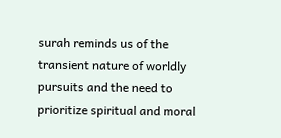surah reminds us of the transient nature of worldly pursuits and the need to prioritize spiritual and moral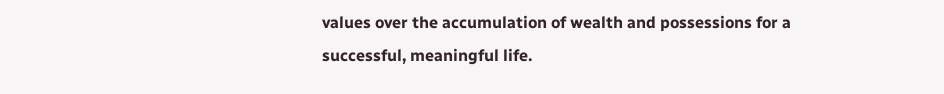values over the accumulation of wealth and possessions for a successful, meaningful life.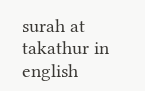surah at takathur in english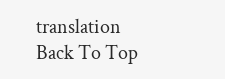translation
Back To Top